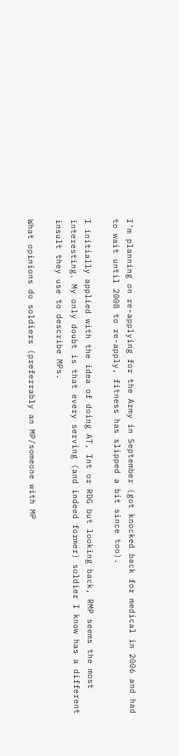I'm planning on re-applying for the Army in September (got knocked back for medical in 2006 and had to wait until 2008 to re-apply, fitness has slipped a bit since too).

I initially applied with the idea of doing AT, Int or RDG but looking back, RMP seems the most interesting. My only doubt is that every serving (and indeed former) soldier I know has a different insult they use to describe MPs.

What opinions do soldiers (preferrably an MP/someone with MP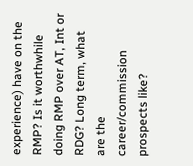experience) have on the RMP? Is it worthwhile doing RMP over AT, Int or RDG? Long term, what are the career/commission prospects like?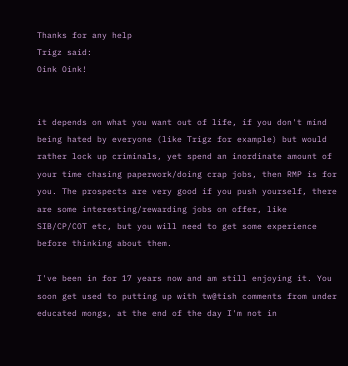Thanks for any help
Trigz said:
Oink Oink!


it depends on what you want out of life, if you don't mind being hated by everyone (like Trigz for example) but would rather lock up criminals, yet spend an inordinate amount of your time chasing paperwork/doing crap jobs, then RMP is for you. The prospects are very good if you push yourself, there are some interesting/rewarding jobs on offer, like SIB/CP/COT etc, but you will need to get some experience before thinking about them.

I've been in for 17 years now and am still enjoying it. You soon get used to putting up with tw@tish comments from under educated mongs, at the end of the day I'm not in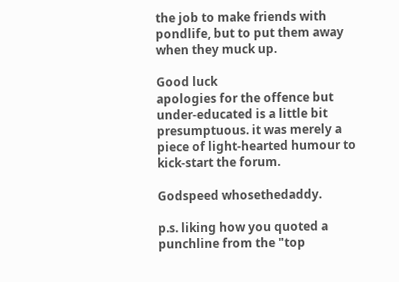the job to make friends with pondlife, but to put them away when they muck up.

Good luck
apologies for the offence but under-educated is a little bit presumptuous. it was merely a piece of light-hearted humour to kick-start the forum.

Godspeed whosethedaddy.

p.s. liking how you quoted a punchline from the "top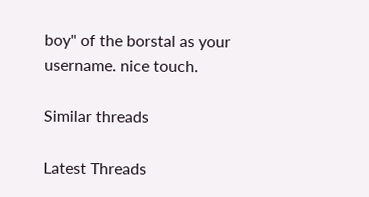boy" of the borstal as your username. nice touch.

Similar threads

Latest Threads